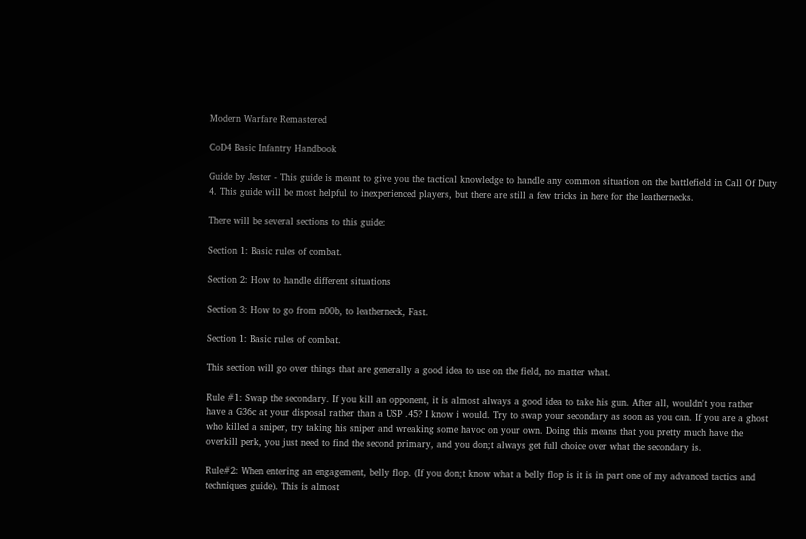Modern Warfare Remastered

CoD4 Basic Infantry Handbook

Guide by Jester - This guide is meant to give you the tactical knowledge to handle any common situation on the battlefield in Call Of Duty 4. This guide will be most helpful to inexperienced players, but there are still a few tricks in here for the leathernecks.

There will be several sections to this guide:

Section 1: Basic rules of combat.

Section 2: How to handle different situations

Section 3: How to go from n00b, to leatherneck, Fast.

Section 1: Basic rules of combat.

This section will go over things that are generally a good idea to use on the field, no matter what.

Rule #1: Swap the secondary. If you kill an opponent, it is almost always a good idea to take his gun. After all, wouldn't you rather have a G36c at your disposal rather than a USP .45? I know i would. Try to swap your secondary as soon as you can. If you are a ghost who killed a sniper, try taking his sniper and wreaking some havoc on your own. Doing this means that you pretty much have the overkill perk, you just need to find the second primary, and you don;t always get full choice over what the secondary is.

Rule#2: When entering an engagement, belly flop. (If you don;t know what a belly flop is it is in part one of my advanced tactics and techniques guide). This is almost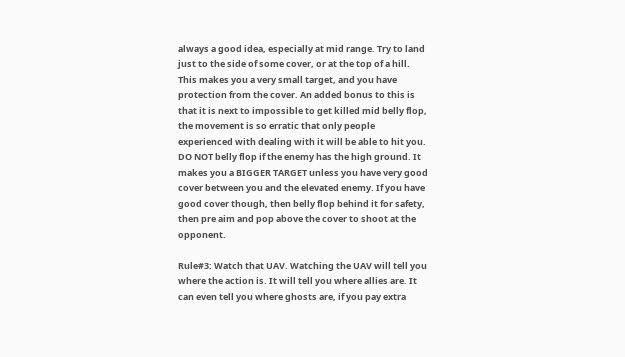always a good idea, especially at mid range. Try to land just to the side of some cover, or at the top of a hill. This makes you a very small target, and you have protection from the cover. An added bonus to this is that it is next to impossible to get killed mid belly flop, the movement is so erratic that only people experienced with dealing with it will be able to hit you. DO NOT belly flop if the enemy has the high ground. It makes you a BIGGER TARGET unless you have very good cover between you and the elevated enemy. If you have good cover though, then belly flop behind it for safety, then pre aim and pop above the cover to shoot at the opponent.

Rule#3: Watch that UAV. Watching the UAV will tell you where the action is. It will tell you where allies are. It can even tell you where ghosts are, if you pay extra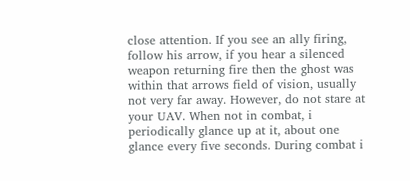close attention. If you see an ally firing, follow his arrow, if you hear a silenced weapon returning fire then the ghost was within that arrows field of vision, usually not very far away. However, do not stare at your UAV. When not in combat, i periodically glance up at it, about one glance every five seconds. During combat i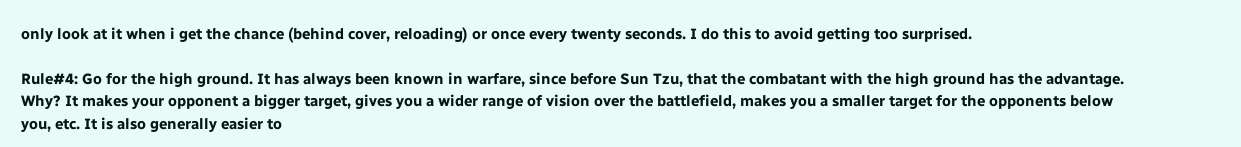only look at it when i get the chance (behind cover, reloading) or once every twenty seconds. I do this to avoid getting too surprised.

Rule#4: Go for the high ground. It has always been known in warfare, since before Sun Tzu, that the combatant with the high ground has the advantage. Why? It makes your opponent a bigger target, gives you a wider range of vision over the battlefield, makes you a smaller target for the opponents below you, etc. It is also generally easier to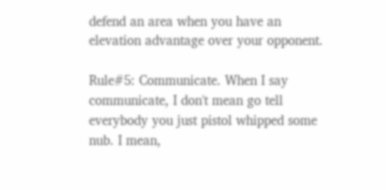defend an area when you have an elevation advantage over your opponent.

Rule#5: Communicate. When I say communicate, I don't mean go tell everybody you just pistol whipped some nub. I mean,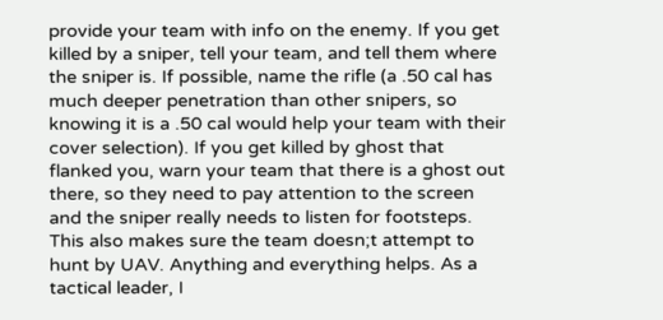provide your team with info on the enemy. If you get killed by a sniper, tell your team, and tell them where the sniper is. If possible, name the rifle (a .50 cal has much deeper penetration than other snipers, so knowing it is a .50 cal would help your team with their cover selection). If you get killed by ghost that flanked you, warn your team that there is a ghost out there, so they need to pay attention to the screen and the sniper really needs to listen for footsteps. This also makes sure the team doesn;t attempt to hunt by UAV. Anything and everything helps. As a tactical leader, I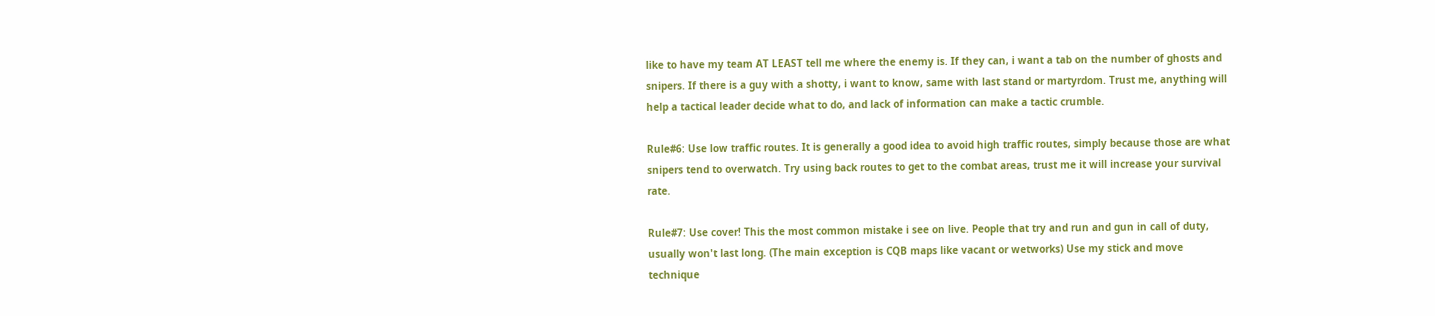like to have my team AT LEAST tell me where the enemy is. If they can, i want a tab on the number of ghosts and snipers. If there is a guy with a shotty, i want to know, same with last stand or martyrdom. Trust me, anything will help a tactical leader decide what to do, and lack of information can make a tactic crumble.

Rule#6: Use low traffic routes. It is generally a good idea to avoid high traffic routes, simply because those are what snipers tend to overwatch. Try using back routes to get to the combat areas, trust me it will increase your survival rate.

Rule#7: Use cover! This the most common mistake i see on live. People that try and run and gun in call of duty, usually won't last long. (The main exception is CQB maps like vacant or wetworks) Use my stick and move technique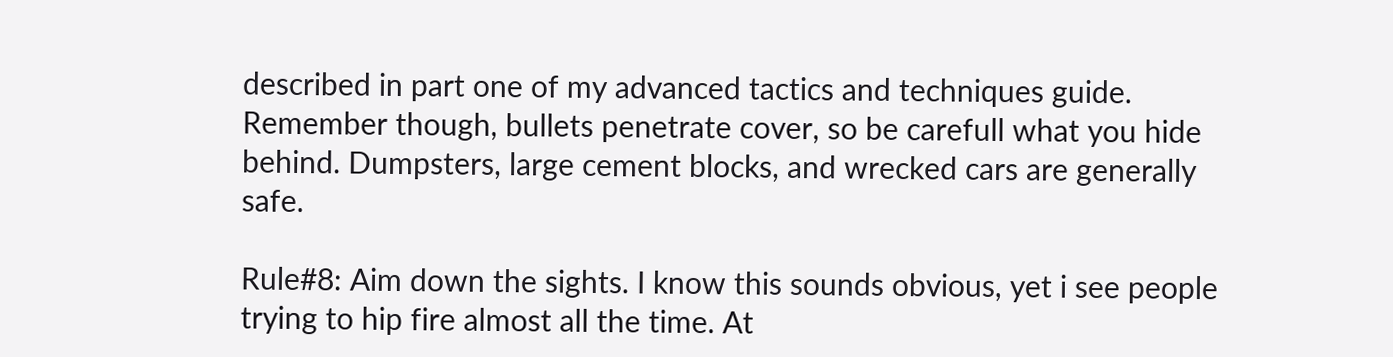described in part one of my advanced tactics and techniques guide. Remember though, bullets penetrate cover, so be carefull what you hide behind. Dumpsters, large cement blocks, and wrecked cars are generally safe.

Rule#8: Aim down the sights. I know this sounds obvious, yet i see people trying to hip fire almost all the time. At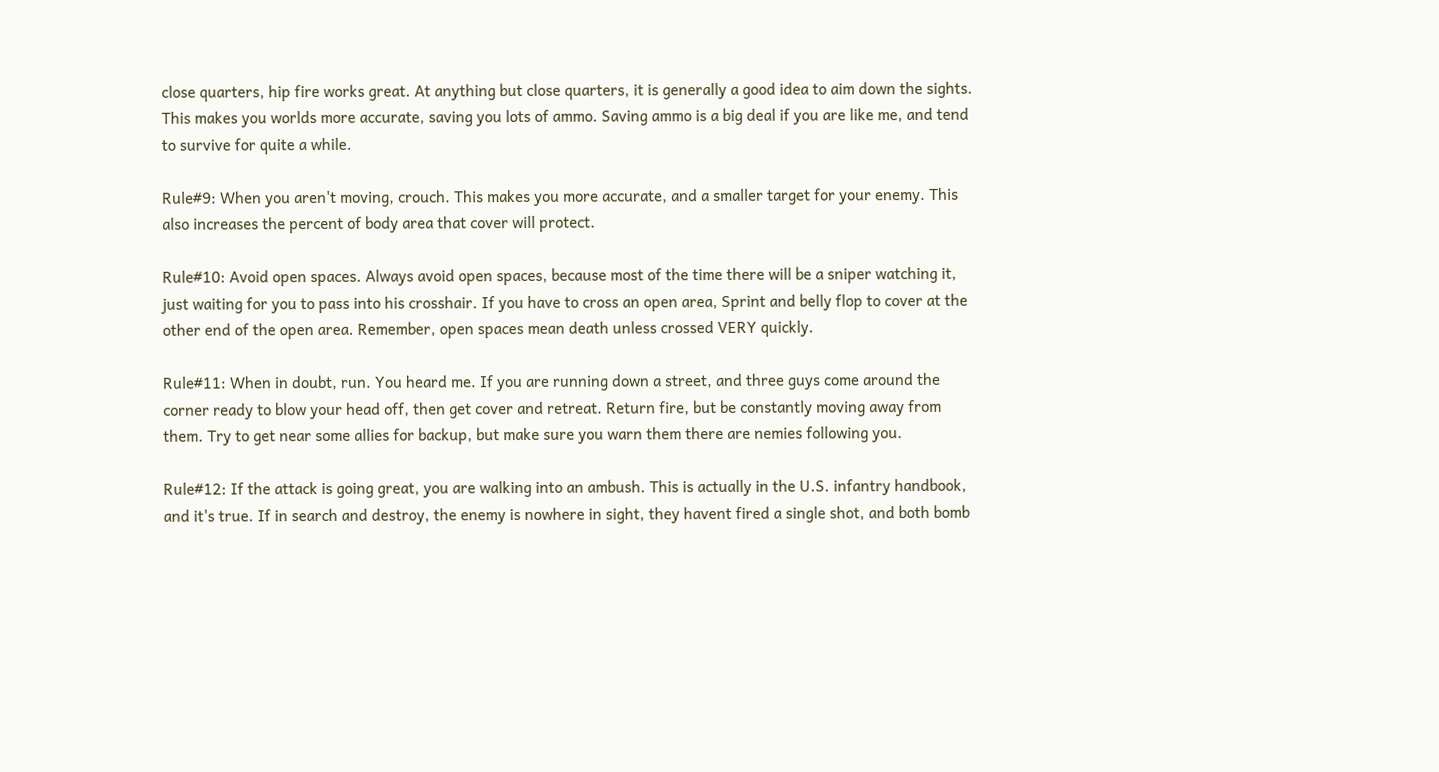close quarters, hip fire works great. At anything but close quarters, it is generally a good idea to aim down the sights. This makes you worlds more accurate, saving you lots of ammo. Saving ammo is a big deal if you are like me, and tend to survive for quite a while.

Rule#9: When you aren't moving, crouch. This makes you more accurate, and a smaller target for your enemy. This also increases the percent of body area that cover will protect.

Rule#10: Avoid open spaces. Always avoid open spaces, because most of the time there will be a sniper watching it, just waiting for you to pass into his crosshair. If you have to cross an open area, Sprint and belly flop to cover at the other end of the open area. Remember, open spaces mean death unless crossed VERY quickly.

Rule#11: When in doubt, run. You heard me. If you are running down a street, and three guys come around the corner ready to blow your head off, then get cover and retreat. Return fire, but be constantly moving away from them. Try to get near some allies for backup, but make sure you warn them there are nemies following you.

Rule#12: If the attack is going great, you are walking into an ambush. This is actually in the U.S. infantry handbook, and it's true. If in search and destroy, the enemy is nowhere in sight, they havent fired a single shot, and both bomb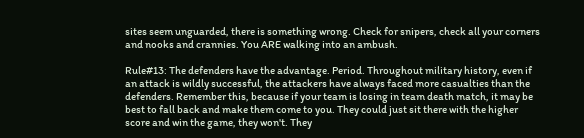sites seem unguarded, there is something wrong. Check for snipers, check all your corners and nooks and crannies. You ARE walking into an ambush.

Rule#13: The defenders have the advantage. Period. Throughout military history, even if an attack is wildly successful, the attackers have always faced more casualties than the defenders. Remember this, because if your team is losing in team death match, it may be best to fall back and make them come to you. They could just sit there with the higher score and win the game, they won't. They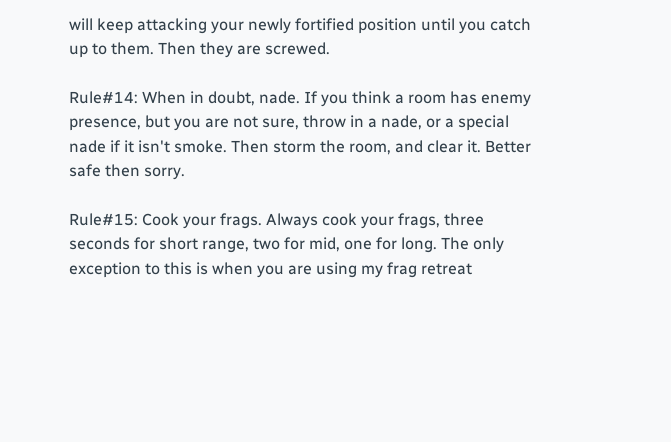will keep attacking your newly fortified position until you catch up to them. Then they are screwed.

Rule#14: When in doubt, nade. If you think a room has enemy presence, but you are not sure, throw in a nade, or a special nade if it isn't smoke. Then storm the room, and clear it. Better safe then sorry.

Rule#15: Cook your frags. Always cook your frags, three seconds for short range, two for mid, one for long. The only exception to this is when you are using my frag retreat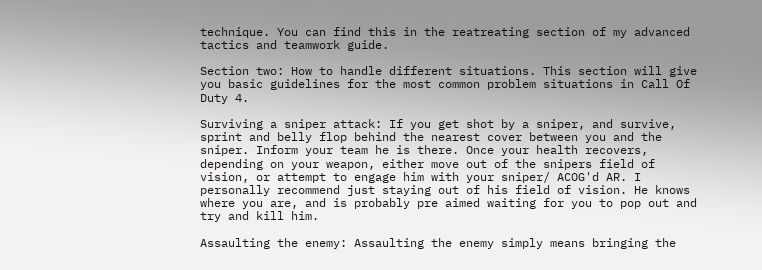technique. You can find this in the reatreating section of my advanced tactics and teamwork guide.

Section two: How to handle different situations. This section will give you basic guidelines for the most common problem situations in Call Of Duty 4.

Surviving a sniper attack: If you get shot by a sniper, and survive, sprint and belly flop behind the nearest cover between you and the sniper. Inform your team he is there. Once your health recovers, depending on your weapon, either move out of the snipers field of vision, or attempt to engage him with your sniper/ ACOG'd AR. I personally recommend just staying out of his field of vision. He knows where you are, and is probably pre aimed waiting for you to pop out and try and kill him.

Assaulting the enemy: Assaulting the enemy simply means bringing the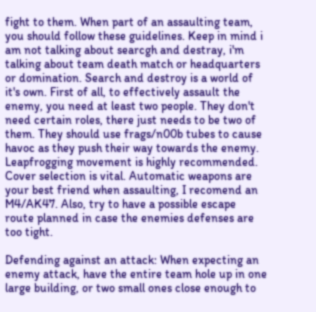fight to them. When part of an assaulting team, you should follow these guidelines. Keep in mind i am not talking about searcgh and destray, i'm talking about team death match or headquarters or domination. Search and destroy is a world of it's own. First of all, to effectively assault the enemy, you need at least two people. They don't need certain roles, there just needs to be two of them. They should use frags/n00b tubes to cause havoc as they push their way towards the enemy. Leapfrogging movement is highly recommended. Cover selection is vital. Automatic weapons are your best friend when assaulting, I recomend an M4/AK47. Also, try to have a possible escape route planned in case the enemies defenses are too tight.

Defending against an attack: When expecting an enemy attack, have the entire team hole up in one large building, or two small ones close enough to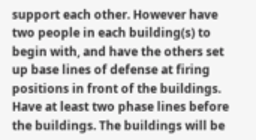support each other. However have two people in each building(s) to begin with, and have the others set up base lines of defense at firing positions in front of the buildings. Have at least two phase lines before the buildings. The buildings will be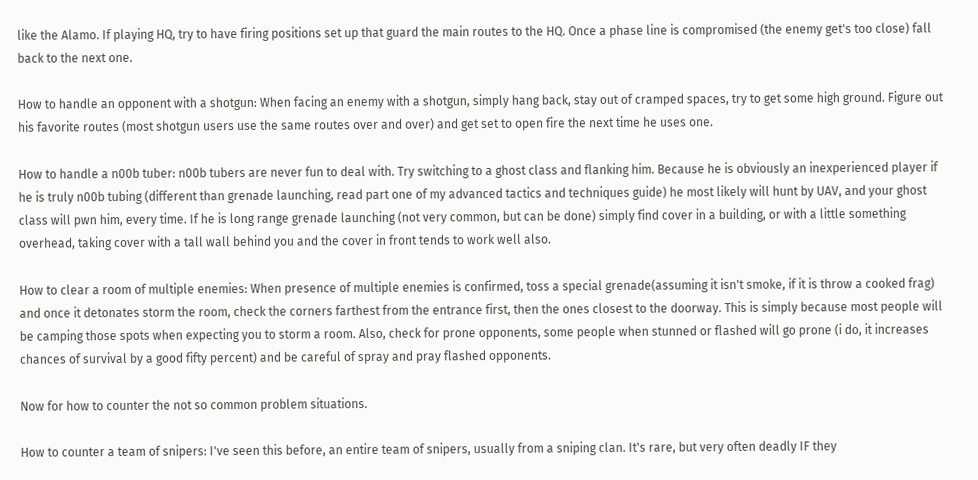like the Alamo. If playing HQ, try to have firing positions set up that guard the main routes to the HQ. Once a phase line is compromised (the enemy get's too close) fall back to the next one.

How to handle an opponent with a shotgun: When facing an enemy with a shotgun, simply hang back, stay out of cramped spaces, try to get some high ground. Figure out his favorite routes (most shotgun users use the same routes over and over) and get set to open fire the next time he uses one.

How to handle a n00b tuber: n00b tubers are never fun to deal with. Try switching to a ghost class and flanking him. Because he is obviously an inexperienced player if he is truly n00b tubing (different than grenade launching, read part one of my advanced tactics and techniques guide) he most likely will hunt by UAV, and your ghost class will pwn him, every time. If he is long range grenade launching (not very common, but can be done) simply find cover in a building, or with a little something overhead, taking cover with a tall wall behind you and the cover in front tends to work well also.

How to clear a room of multiple enemies: When presence of multiple enemies is confirmed, toss a special grenade(assuming it isn't smoke, if it is throw a cooked frag) and once it detonates storm the room, check the corners farthest from the entrance first, then the ones closest to the doorway. This is simply because most people will be camping those spots when expecting you to storm a room. Also, check for prone opponents, some people when stunned or flashed will go prone (i do, it increases chances of survival by a good fifty percent) and be careful of spray and pray flashed opponents.

Now for how to counter the not so common problem situations.

How to counter a team of snipers: I've seen this before, an entire team of snipers, usually from a sniping clan. It's rare, but very often deadly IF they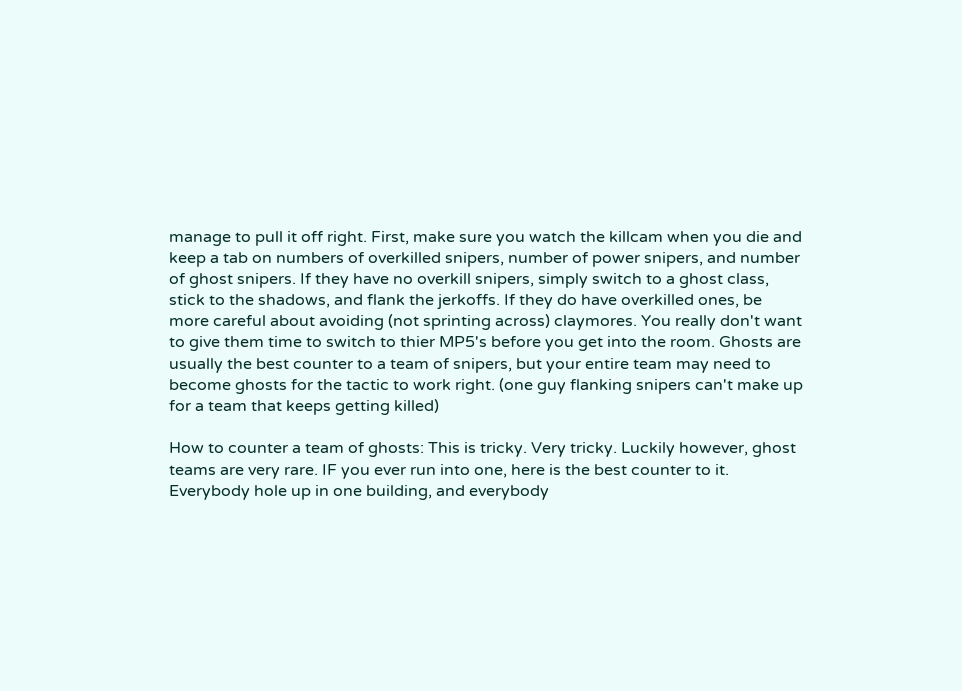manage to pull it off right. First, make sure you watch the killcam when you die and keep a tab on numbers of overkilled snipers, number of power snipers, and number of ghost snipers. If they have no overkill snipers, simply switch to a ghost class, stick to the shadows, and flank the jerkoffs. If they do have overkilled ones, be more careful about avoiding (not sprinting across) claymores. You really don't want to give them time to switch to thier MP5's before you get into the room. Ghosts are usually the best counter to a team of snipers, but your entire team may need to become ghosts for the tactic to work right. (one guy flanking snipers can't make up for a team that keeps getting killed)

How to counter a team of ghosts: This is tricky. Very tricky. Luckily however, ghost teams are very rare. IF you ever run into one, here is the best counter to it. Everybody hole up in one building, and everybody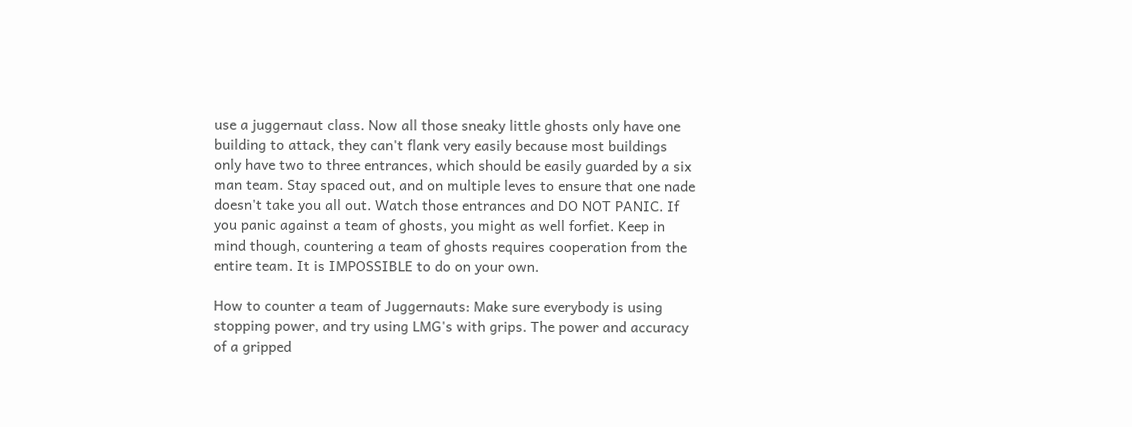use a juggernaut class. Now all those sneaky little ghosts only have one building to attack, they can't flank very easily because most buildings only have two to three entrances, which should be easily guarded by a six man team. Stay spaced out, and on multiple leves to ensure that one nade doesn't take you all out. Watch those entrances and DO NOT PANIC. If you panic against a team of ghosts, you might as well forfiet. Keep in mind though, countering a team of ghosts requires cooperation from the entire team. It is IMPOSSIBLE to do on your own.

How to counter a team of Juggernauts: Make sure everybody is using stopping power, and try using LMG's with grips. The power and accuracy of a gripped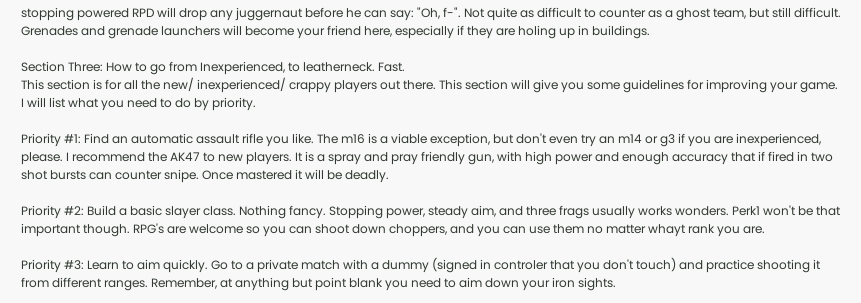stopping powered RPD will drop any juggernaut before he can say: "Oh, f-". Not quite as difficult to counter as a ghost team, but still difficult. Grenades and grenade launchers will become your friend here, especially if they are holing up in buildings.

Section Three: How to go from Inexperienced, to leatherneck. Fast.
This section is for all the new/ inexperienced/ crappy players out there. This section will give you some guidelines for improving your game. I will list what you need to do by priority.

Priority #1: Find an automatic assault rifle you like. The m16 is a viable exception, but don't even try an m14 or g3 if you are inexperienced, please. I recommend the AK47 to new players. It is a spray and pray friendly gun, with high power and enough accuracy that if fired in two shot bursts can counter snipe. Once mastered it will be deadly.

Priority #2: Build a basic slayer class. Nothing fancy. Stopping power, steady aim, and three frags usually works wonders. Perk1 won't be that important though. RPG's are welcome so you can shoot down choppers, and you can use them no matter whayt rank you are.

Priority #3: Learn to aim quickly. Go to a private match with a dummy (signed in controler that you don't touch) and practice shooting it from different ranges. Remember, at anything but point blank you need to aim down your iron sights.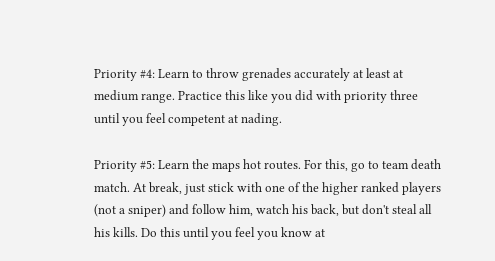Priority #4: Learn to throw grenades accurately at least at medium range. Practice this like you did with priority three until you feel competent at nading.

Priority #5: Learn the maps hot routes. For this, go to team death match. At break, just stick with one of the higher ranked players (not a sniper) and follow him, watch his back, but don't steal all his kills. Do this until you feel you know at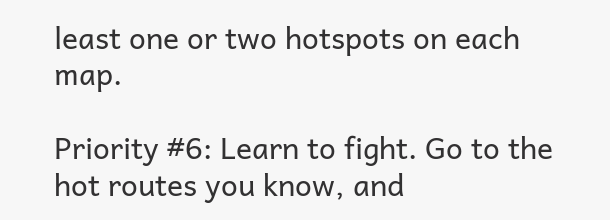least one or two hotspots on each map.

Priority #6: Learn to fight. Go to the hot routes you know, and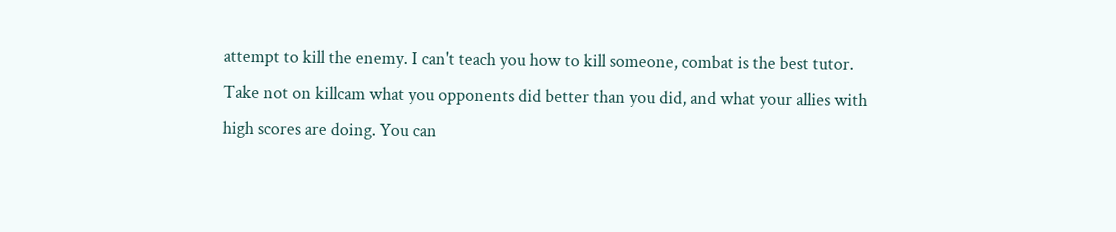attempt to kill the enemy. I can't teach you how to kill someone, combat is the best tutor. Take not on killcam what you opponents did better than you did, and what your allies with high scores are doing. You can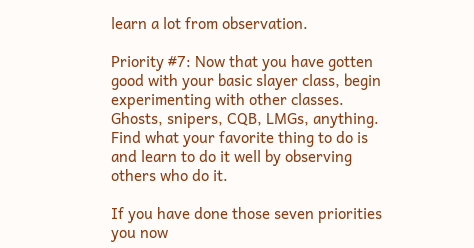learn a lot from observation.

Priority #7: Now that you have gotten good with your basic slayer class, begin experimenting with other classes. Ghosts, snipers, CQB, LMGs, anything. Find what your favorite thing to do is and learn to do it well by observing others who do it.

If you have done those seven priorities you now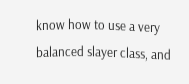know how to use a very balanced slayer class, and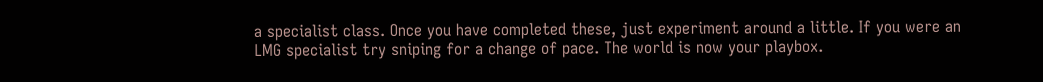a specialist class. Once you have completed these, just experiment around a little. If you were an LMG specialist try sniping for a change of pace. The world is now your playbox.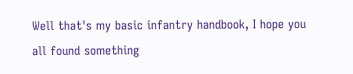Well that's my basic infantry handbook, I hope you all found something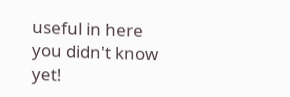useful in here you didn't know yet!